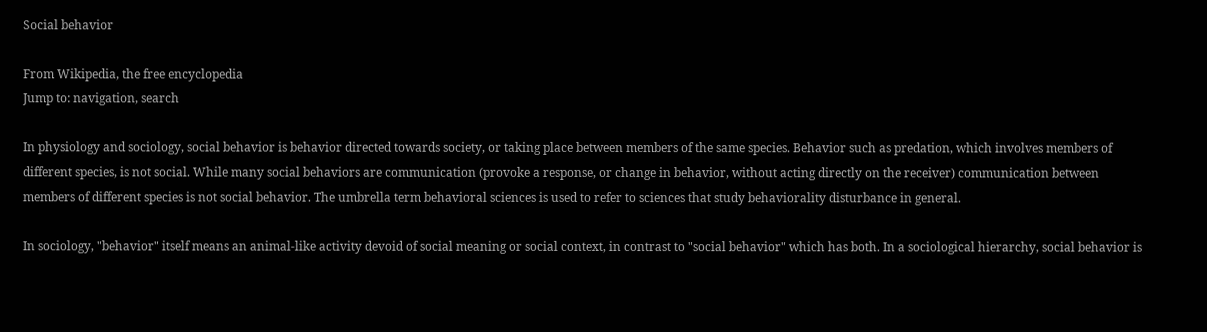Social behavior

From Wikipedia, the free encyclopedia
Jump to: navigation, search

In physiology and sociology, social behavior is behavior directed towards society, or taking place between members of the same species. Behavior such as predation, which involves members of different species, is not social. While many social behaviors are communication (provoke a response, or change in behavior, without acting directly on the receiver) communication between members of different species is not social behavior. The umbrella term behavioral sciences is used to refer to sciences that study behaviorality disturbance in general.

In sociology, "behavior" itself means an animal-like activity devoid of social meaning or social context, in contrast to "social behavior" which has both. In a sociological hierarchy, social behavior is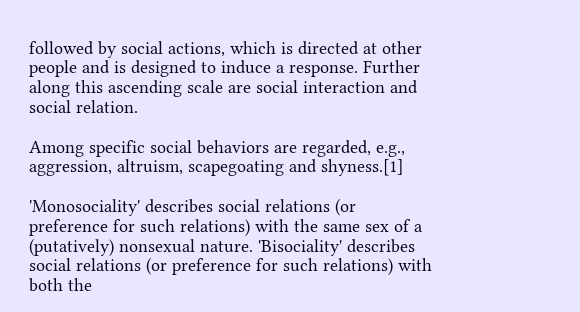followed by social actions, which is directed at other people and is designed to induce a response. Further along this ascending scale are social interaction and social relation.

Among specific social behaviors are regarded, e.g., aggression, altruism, scapegoating and shyness.[1]

'Monosociality' describes social relations (or preference for such relations) with the same sex of a (putatively) nonsexual nature. 'Bisociality' describes social relations (or preference for such relations) with both the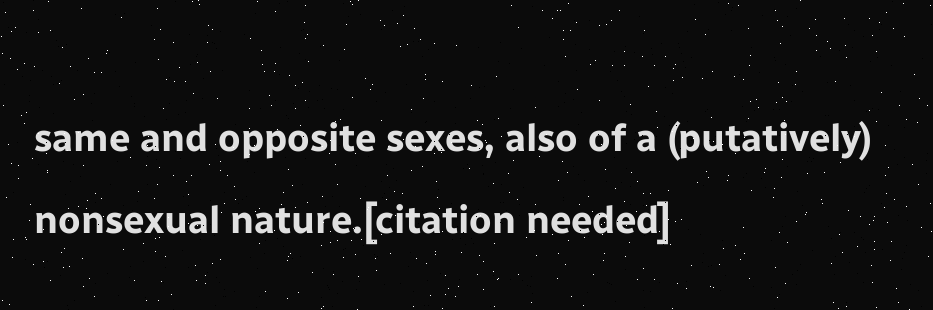same and opposite sexes, also of a (putatively) nonsexual nature.[citation needed]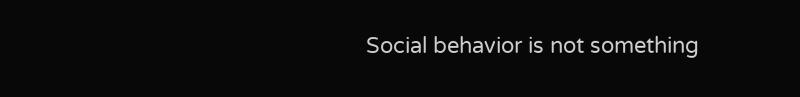Social behavior is not something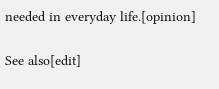needed in everyday life.[opinion]

See also[edit]